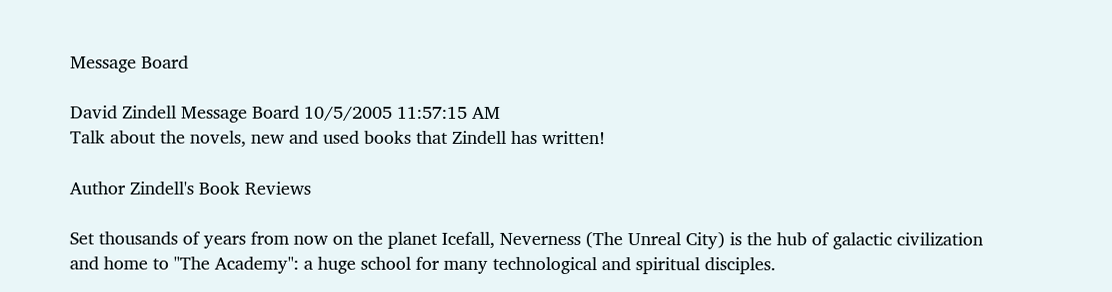Message Board

David Zindell Message Board 10/5/2005 11:57:15 AM
Talk about the novels, new and used books that Zindell has written!

Author Zindell's Book Reviews

Set thousands of years from now on the planet Icefall, Neverness (The Unreal City) is the hub of galactic civilization and home to "The Academy": a huge school for many technological and spiritual disciples.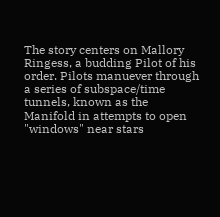The story centers on Mallory Ringess, a budding Pilot of his order. Pilots manuever through a series of subspace/time tunnels, known as the Manifold in attempts to open "windows" near stars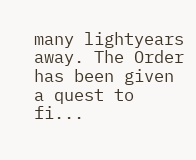many lightyears away. The Order has been given a quest to fi...